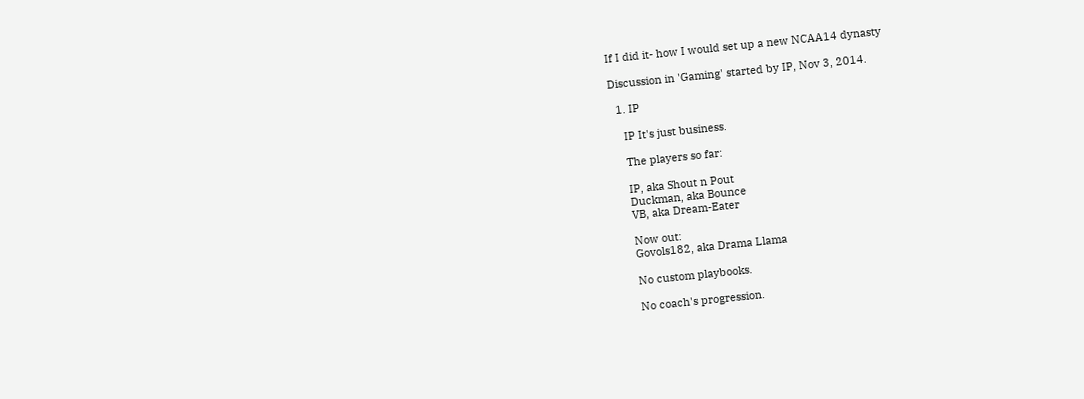If I did it- how I would set up a new NCAA14 dynasty

Discussion in 'Gaming' started by IP, Nov 3, 2014.

  1. IP

    IP It's just business.

    The players so far:

    IP, aka Shout n Pout
    Duckman, aka Bounce
    VB, aka Dream-Eater

    Now out:
    Govols182, aka Drama Llama

    No custom playbooks.

    No coach's progression.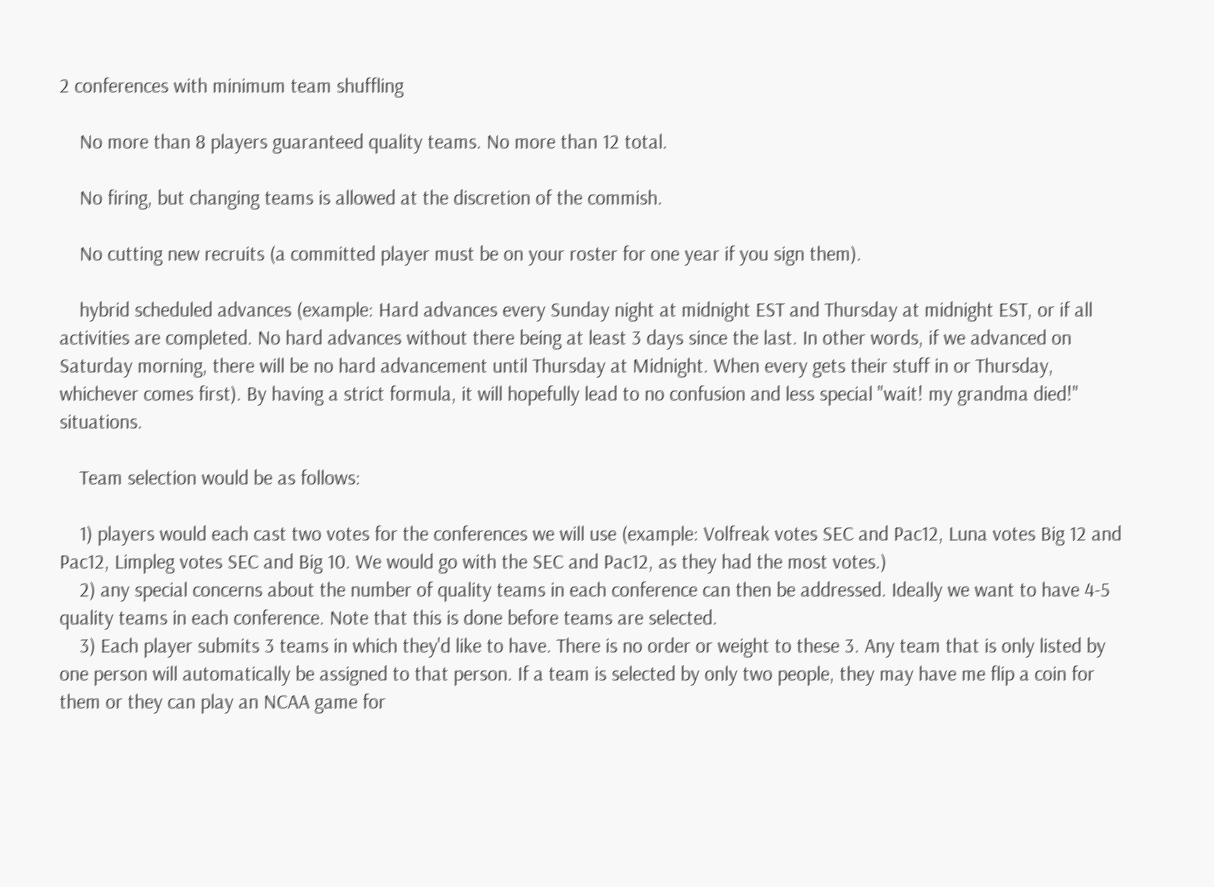2 conferences with minimum team shuffling

    No more than 8 players guaranteed quality teams. No more than 12 total.

    No firing, but changing teams is allowed at the discretion of the commish.

    No cutting new recruits (a committed player must be on your roster for one year if you sign them).

    hybrid scheduled advances (example: Hard advances every Sunday night at midnight EST and Thursday at midnight EST, or if all activities are completed. No hard advances without there being at least 3 days since the last. In other words, if we advanced on Saturday morning, there will be no hard advancement until Thursday at Midnight. When every gets their stuff in or Thursday, whichever comes first). By having a strict formula, it will hopefully lead to no confusion and less special "wait! my grandma died!" situations.

    Team selection would be as follows:

    1) players would each cast two votes for the conferences we will use (example: Volfreak votes SEC and Pac12, Luna votes Big 12 and Pac12, Limpleg votes SEC and Big 10. We would go with the SEC and Pac12, as they had the most votes.)
    2) any special concerns about the number of quality teams in each conference can then be addressed. Ideally we want to have 4-5 quality teams in each conference. Note that this is done before teams are selected.
    3) Each player submits 3 teams in which they'd like to have. There is no order or weight to these 3. Any team that is only listed by one person will automatically be assigned to that person. If a team is selected by only two people, they may have me flip a coin for them or they can play an NCAA game for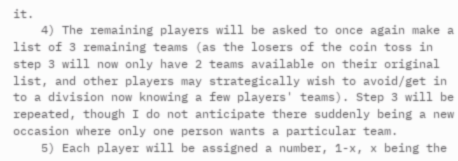it.
    4) The remaining players will be asked to once again make a list of 3 remaining teams (as the losers of the coin toss in step 3 will now only have 2 teams available on their original list, and other players may strategically wish to avoid/get in to a division now knowing a few players' teams). Step 3 will be repeated, though I do not anticipate there suddenly being a new occasion where only one person wants a particular team.
    5) Each player will be assigned a number, 1-x, x being the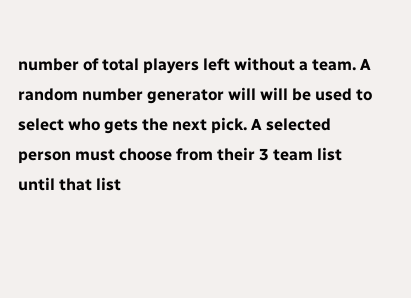number of total players left without a team. A random number generator will will be used to select who gets the next pick. A selected person must choose from their 3 team list until that list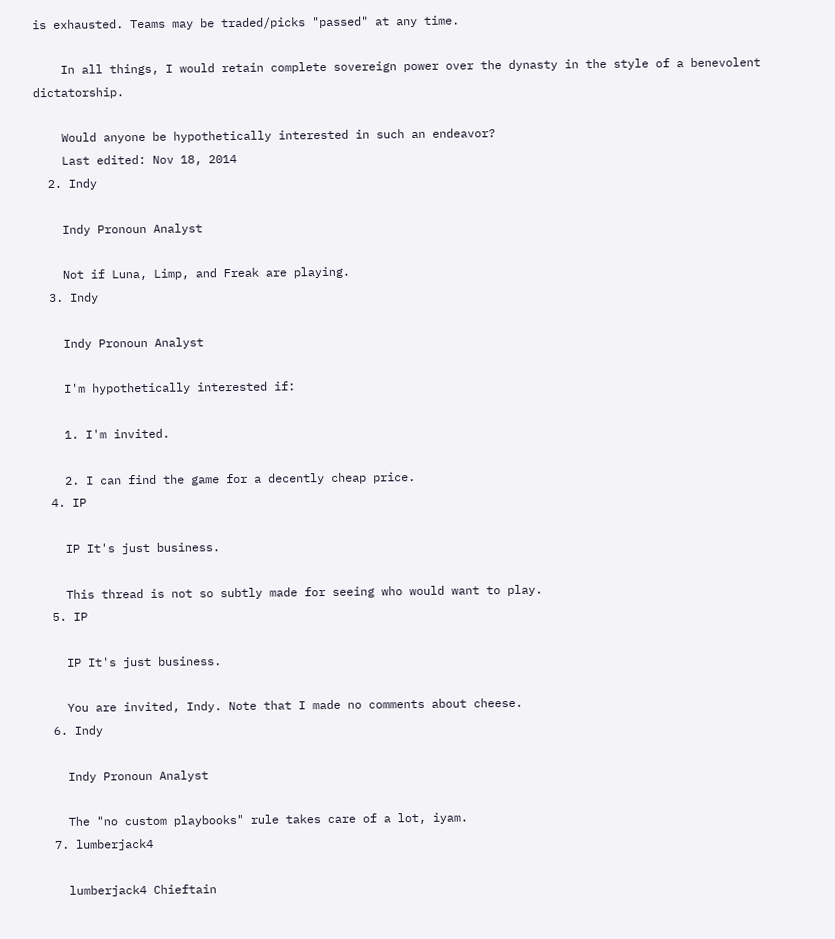is exhausted. Teams may be traded/picks "passed" at any time.

    In all things, I would retain complete sovereign power over the dynasty in the style of a benevolent dictatorship.

    Would anyone be hypothetically interested in such an endeavor?
    Last edited: Nov 18, 2014
  2. Indy

    Indy Pronoun Analyst

    Not if Luna, Limp, and Freak are playing.
  3. Indy

    Indy Pronoun Analyst

    I'm hypothetically interested if:

    1. I'm invited.

    2. I can find the game for a decently cheap price.
  4. IP

    IP It's just business.

    This thread is not so subtly made for seeing who would want to play.
  5. IP

    IP It's just business.

    You are invited, Indy. Note that I made no comments about cheese.
  6. Indy

    Indy Pronoun Analyst

    The "no custom playbooks" rule takes care of a lot, iyam.
  7. lumberjack4

    lumberjack4 Chieftain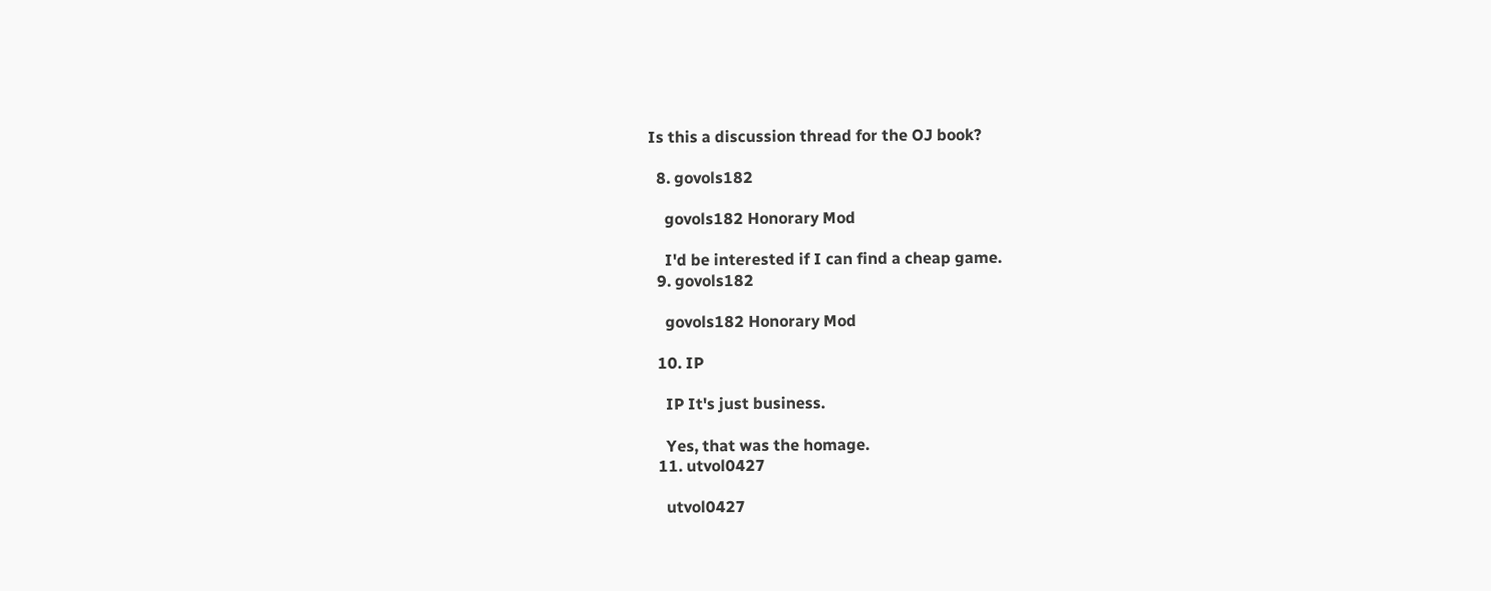Is this a discussion thread for the OJ book?

  8. govols182

    govols182 Honorary Mod

    I'd be interested if I can find a cheap game.
  9. govols182

    govols182 Honorary Mod

  10. IP

    IP It's just business.

    Yes, that was the homage.
  11. utvol0427

    utvol0427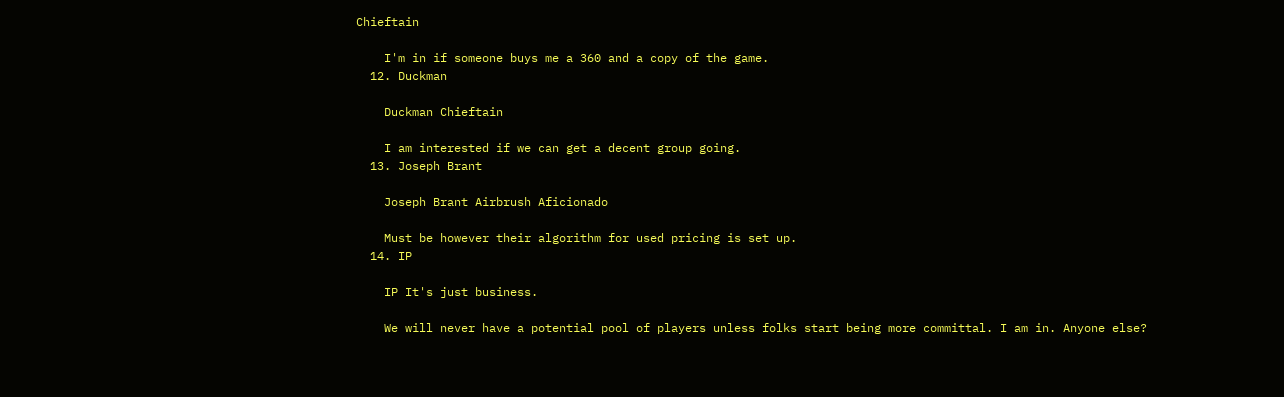Chieftain

    I'm in if someone buys me a 360 and a copy of the game.
  12. Duckman

    Duckman Chieftain

    I am interested if we can get a decent group going.
  13. Joseph Brant

    Joseph Brant Airbrush Aficionado

    Must be however their algorithm for used pricing is set up.
  14. IP

    IP It's just business.

    We will never have a potential pool of players unless folks start being more committal. I am in. Anyone else?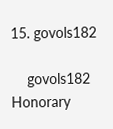15. govols182

    govols182 Honorary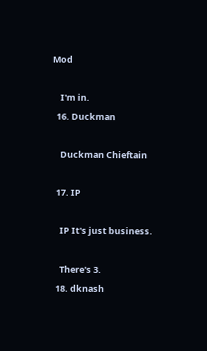Mod

    I'm in.
  16. Duckman

    Duckman Chieftain

  17. IP

    IP It's just business.

    There's 3.
  18. dknash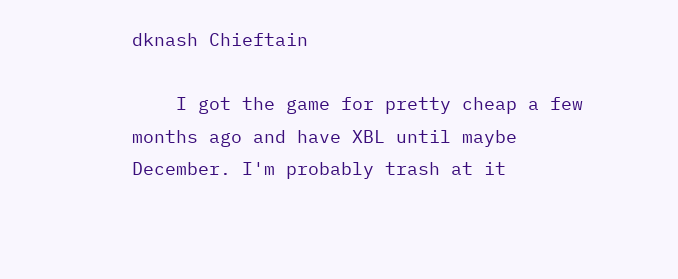dknash Chieftain

    I got the game for pretty cheap a few months ago and have XBL until maybe December. I'm probably trash at it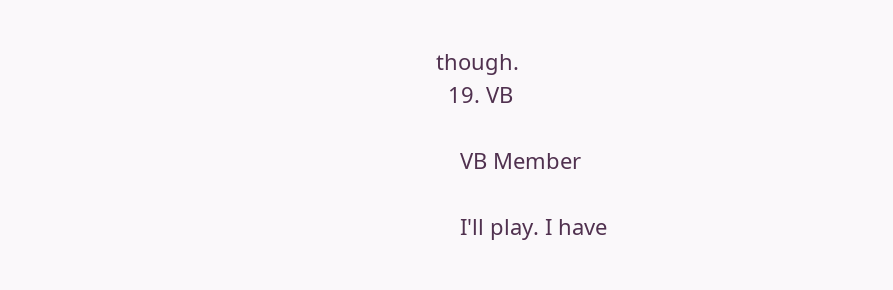though.
  19. VB

    VB Member

    I'll play. I have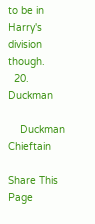to be in Harry's division though.
  20. Duckman

    Duckman Chieftain

Share This Page